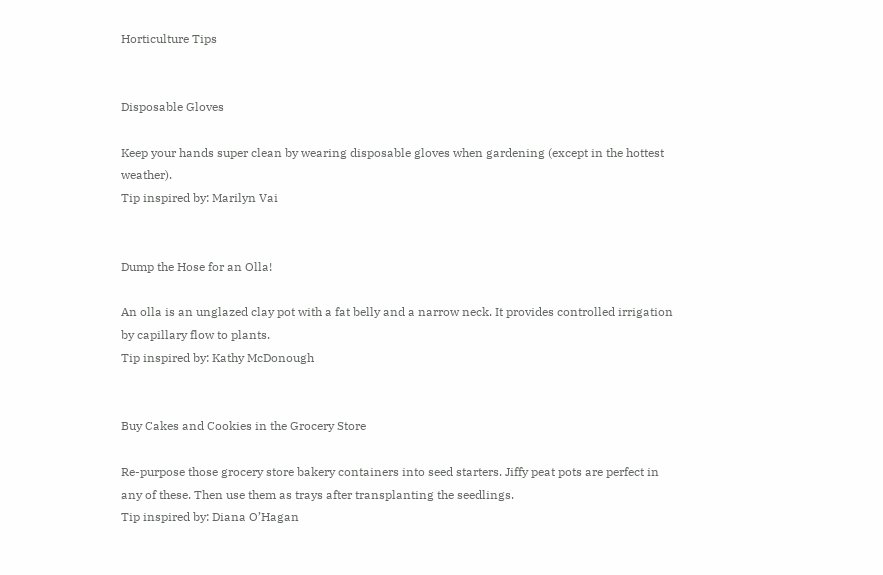Horticulture Tips


Disposable Gloves

Keep your hands super clean by wearing disposable gloves when gardening (except in the hottest weather).
Tip inspired by: Marilyn Vai


Dump the Hose for an Olla!

An olla is an unglazed clay pot with a fat belly and a narrow neck. It provides controlled irrigation by capillary flow to plants.
Tip inspired by: Kathy McDonough


Buy Cakes and Cookies in the Grocery Store

Re-purpose those grocery store bakery containers into seed starters. Jiffy peat pots are perfect in any of these. Then use them as trays after transplanting the seedlings.
Tip inspired by: Diana O’Hagan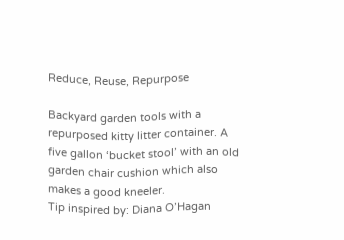Reduce, Reuse, Repurpose

Backyard garden tools with a repurposed kitty litter container. A five gallon ‘bucket stool’ with an old garden chair cushion which also makes a good kneeler.
Tip inspired by: Diana O’Hagan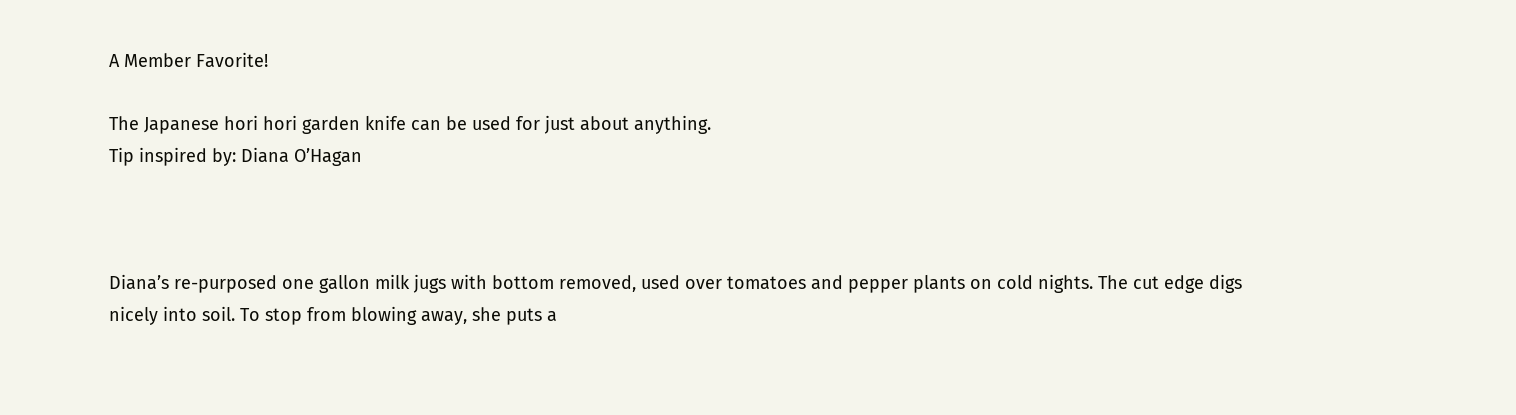A Member Favorite!

The Japanese hori hori garden knife can be used for just about anything.
Tip inspired by: Diana O’Hagan



Diana’s re-purposed one gallon milk jugs with bottom removed, used over tomatoes and pepper plants on cold nights. The cut edge digs nicely into soil. To stop from blowing away, she puts a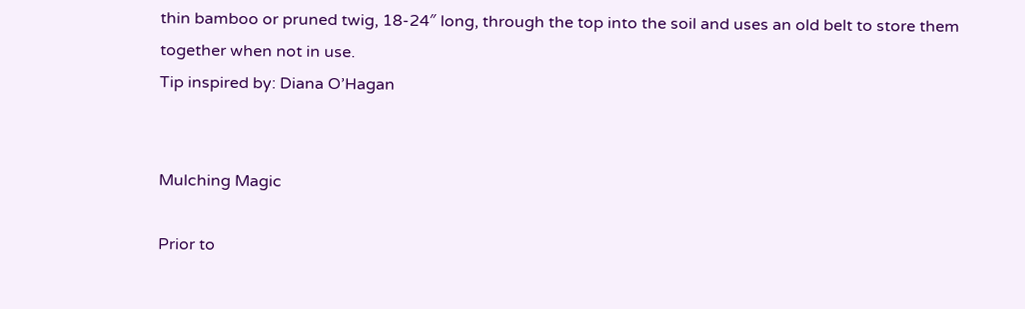thin bamboo or pruned twig, 18-24″ long, through the top into the soil and uses an old belt to store them together when not in use.
Tip inspired by: Diana O’Hagan


Mulching Magic

Prior to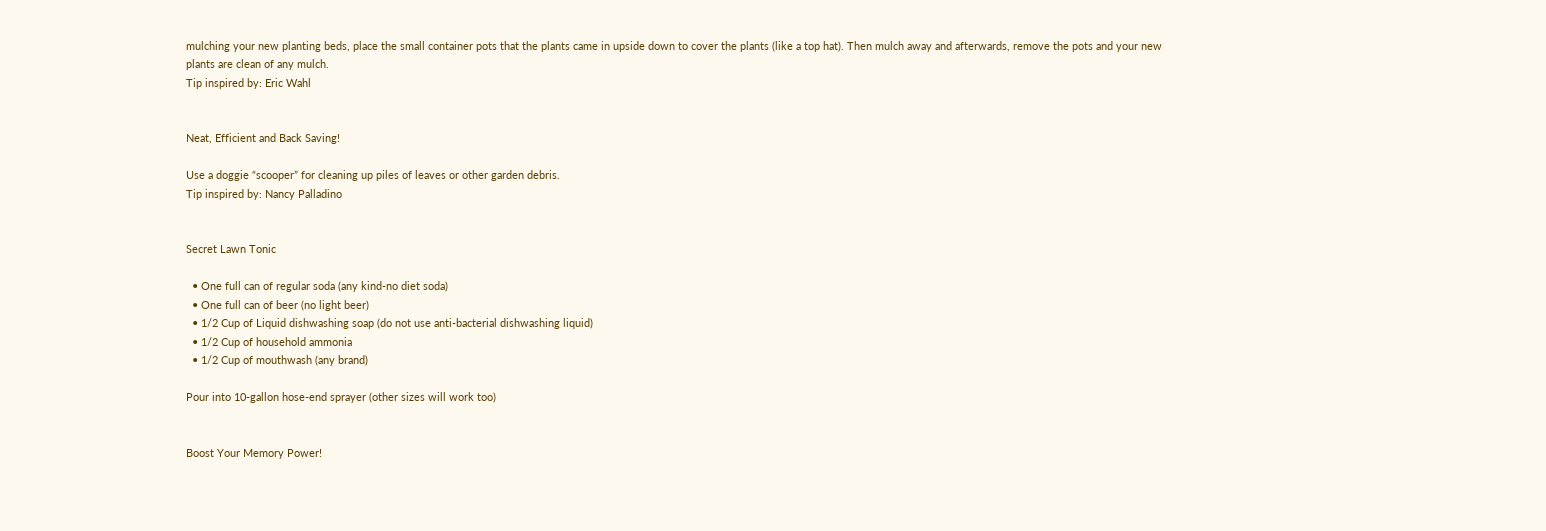mulching your new planting beds, place the small container pots that the plants came in upside down to cover the plants (like a top hat). Then mulch away and afterwards, remove the pots and your new plants are clean of any mulch.
Tip inspired by: Eric Wahl


Neat, Efficient and Back Saving!

Use a doggie “scooper” for cleaning up piles of leaves or other garden debris.
Tip inspired by: Nancy Palladino


Secret Lawn Tonic

  • One full can of regular soda (any kind-no diet soda)
  • One full can of beer (no light beer)
  • 1/2 Cup of Liquid dishwashing soap (do not use anti-bacterial dishwashing liquid)
  • 1/2 Cup of household ammonia
  • 1/2 Cup of mouthwash (any brand)

Pour into 10-gallon hose-end sprayer (other sizes will work too)


Boost Your Memory Power!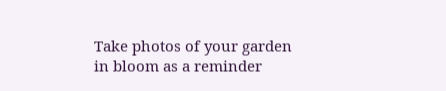Take photos of your garden in bloom as a reminder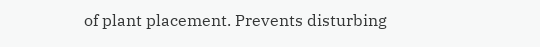of plant placement. Prevents disturbing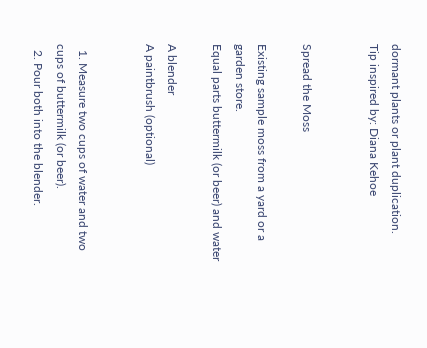dormant plants or plant duplication.
Tip inspired by: Diana Kehoe


Spread the Moss

Existing sample moss from a yard or a garden store.
Equal parts buttermilk (or beer) and water

A blender
A paintbrush (optional)


  1. Measure two cups of water and two cups of buttermilk (or beer).
  2. Pour both into the blender.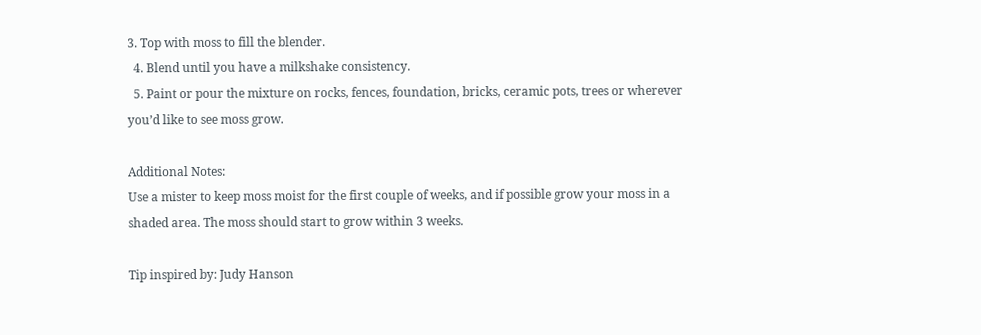3. Top with moss to fill the blender.
  4. Blend until you have a milkshake consistency.
  5. Paint or pour the mixture on rocks, fences, foundation, bricks, ceramic pots, trees or wherever you’d like to see moss grow.

Additional Notes:
Use a mister to keep moss moist for the first couple of weeks, and if possible grow your moss in a shaded area. The moss should start to grow within 3 weeks.

Tip inspired by: Judy Hanson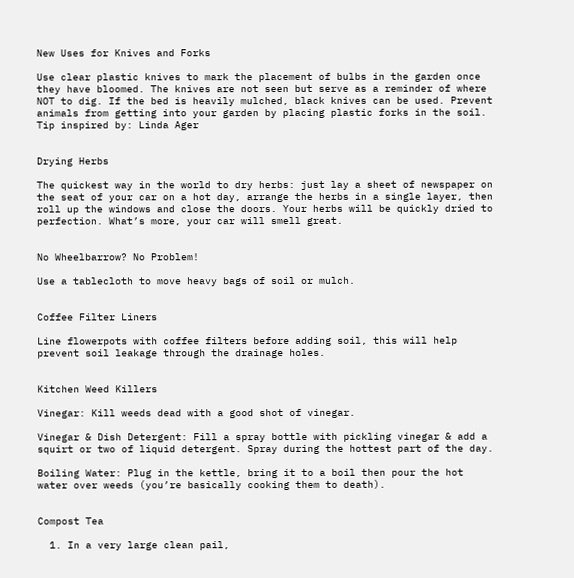New Uses for Knives and Forks

Use clear plastic knives to mark the placement of bulbs in the garden once they have bloomed. The knives are not seen but serve as a reminder of where NOT to dig. If the bed is heavily mulched, black knives can be used. Prevent animals from getting into your garden by placing plastic forks in the soil.
Tip inspired by: Linda Ager


Drying Herbs

The quickest way in the world to dry herbs: just lay a sheet of newspaper on the seat of your car on a hot day, arrange the herbs in a single layer, then roll up the windows and close the doors. Your herbs will be quickly dried to perfection. What’s more, your car will smell great.


No Wheelbarrow? No Problem!

Use a tablecloth to move heavy bags of soil or mulch.


Coffee Filter Liners

Line flowerpots with coffee filters before adding soil, this will help prevent soil leakage through the drainage holes.


Kitchen Weed Killers

Vinegar: Kill weeds dead with a good shot of vinegar.

Vinegar & Dish Detergent: Fill a spray bottle with pickling vinegar & add a squirt or two of liquid detergent. Spray during the hottest part of the day.

Boiling Water: Plug in the kettle, bring it to a boil then pour the hot water over weeds (you’re basically cooking them to death).


Compost Tea

  1. In a very large clean pail,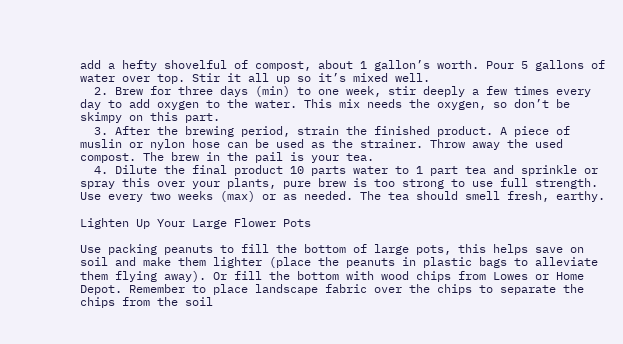add a hefty shovelful of compost, about 1 gallon’s worth. Pour 5 gallons of water over top. Stir it all up so it’s mixed well.
  2. Brew for three days (min) to one week, stir deeply a few times every day to add oxygen to the water. This mix needs the oxygen, so don’t be skimpy on this part.
  3. After the brewing period, strain the finished product. A piece of muslin or nylon hose can be used as the strainer. Throw away the used compost. The brew in the pail is your tea.
  4. Dilute the final product 10 parts water to 1 part tea and sprinkle or spray this over your plants, pure brew is too strong to use full strength. Use every two weeks (max) or as needed. The tea should smell fresh, earthy.

Lighten Up Your Large Flower Pots

Use packing peanuts to fill the bottom of large pots, this helps save on soil and make them lighter (place the peanuts in plastic bags to alleviate them flying away). Or fill the bottom with wood chips from Lowes or Home Depot. Remember to place landscape fabric over the chips to separate the chips from the soil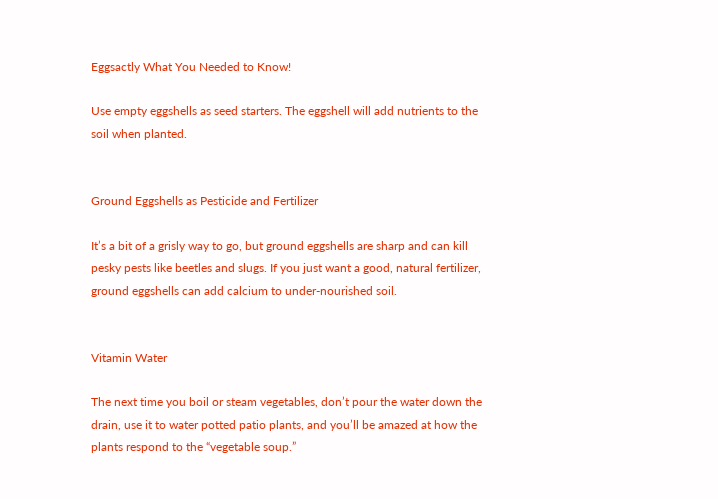Eggsactly What You Needed to Know!

Use empty eggshells as seed starters. The eggshell will add nutrients to the soil when planted.


Ground Eggshells as Pesticide and Fertilizer

It’s a bit of a grisly way to go, but ground eggshells are sharp and can kill pesky pests like beetles and slugs. If you just want a good, natural fertilizer, ground eggshells can add calcium to under-nourished soil.


Vitamin Water

The next time you boil or steam vegetables, don’t pour the water down the drain, use it to water potted patio plants, and you’ll be amazed at how the plants respond to the “vegetable soup.”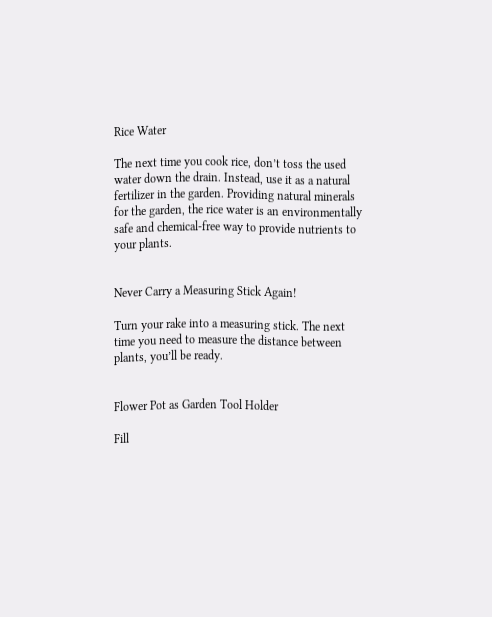Rice Water

The next time you cook rice, don’t toss the used water down the drain. Instead, use it as a natural fertilizer in the garden. Providing natural minerals for the garden, the rice water is an environmentally safe and chemical-free way to provide nutrients to your plants.


Never Carry a Measuring Stick Again!

Turn your rake into a measuring stick. The next time you need to measure the distance between plants, you’ll be ready.


Flower Pot as Garden Tool Holder

Fill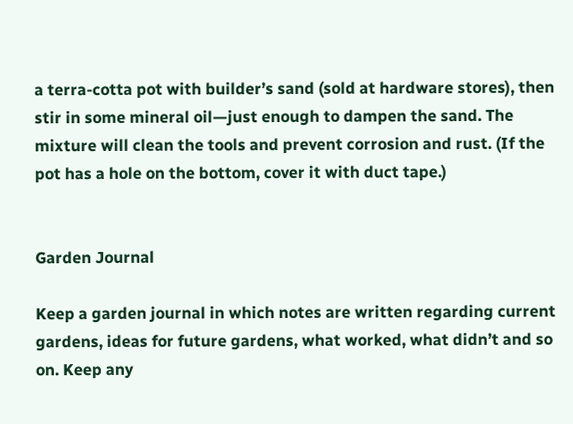a terra-cotta pot with builder’s sand (sold at hardware stores), then stir in some mineral oil—just enough to dampen the sand. The mixture will clean the tools and prevent corrosion and rust. (If the pot has a hole on the bottom, cover it with duct tape.)


Garden Journal

Keep a garden journal in which notes are written regarding current gardens, ideas for future gardens, what worked, what didn’t and so on. Keep any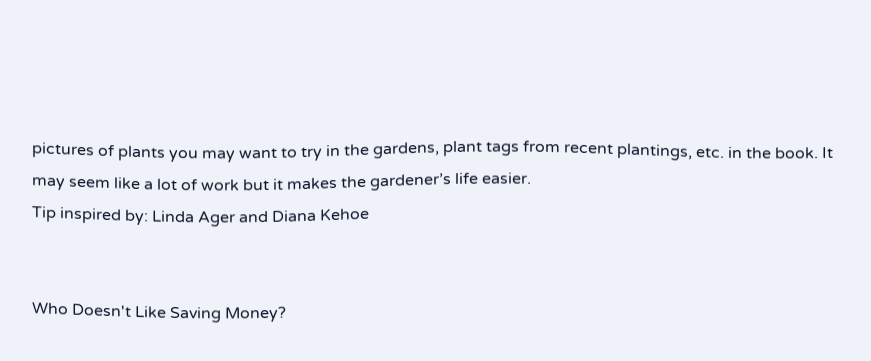pictures of plants you may want to try in the gardens, plant tags from recent plantings, etc. in the book. It may seem like a lot of work but it makes the gardener’s life easier.
Tip inspired by: Linda Ager and Diana Kehoe


Who Doesn't Like Saving Money?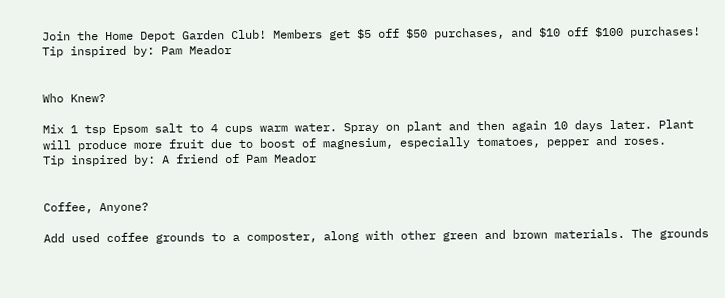Join the Home Depot Garden Club! Members get $5 off $50 purchases, and $10 off $100 purchases!
Tip inspired by: Pam Meador


Who Knew?

Mix 1 tsp Epsom salt to 4 cups warm water. Spray on plant and then again 10 days later. Plant will produce more fruit due to boost of magnesium, especially tomatoes, pepper and roses.
Tip inspired by: A friend of Pam Meador


Coffee, Anyone?

Add used coffee grounds to a composter, along with other green and brown materials. The grounds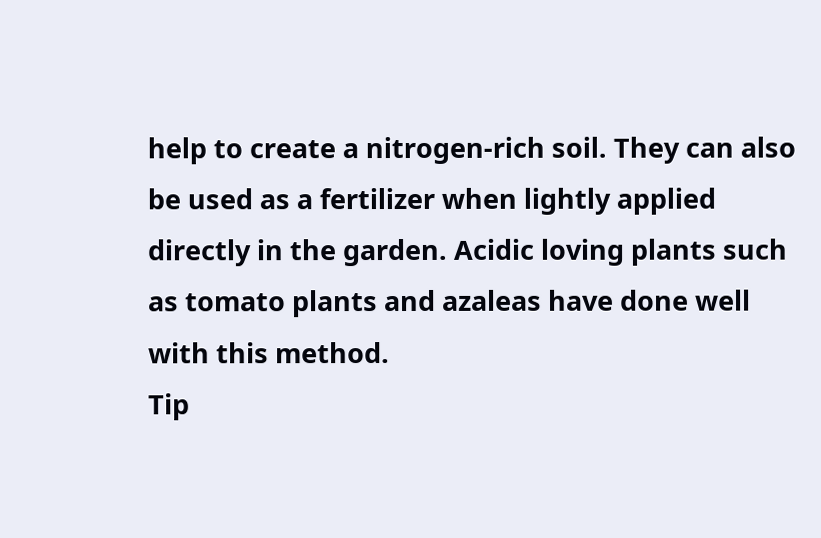help to create a nitrogen-rich soil. They can also be used as a fertilizer when lightly applied directly in the garden. Acidic loving plants such as tomato plants and azaleas have done well with this method.
Tip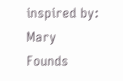inspired by: Mary Founds